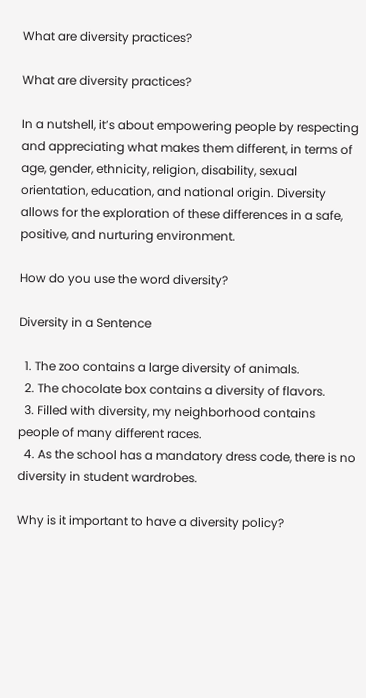What are diversity practices?

What are diversity practices?

In a nutshell, it’s about empowering people by respecting and appreciating what makes them different, in terms of age, gender, ethnicity, religion, disability, sexual orientation, education, and national origin. Diversity allows for the exploration of these differences in a safe, positive, and nurturing environment.

How do you use the word diversity?

Diversity in a Sentence

  1. The zoo contains a large diversity of animals.
  2. The chocolate box contains a diversity of flavors.
  3. Filled with diversity, my neighborhood contains people of many different races.
  4. As the school has a mandatory dress code, there is no diversity in student wardrobes.

Why is it important to have a diversity policy?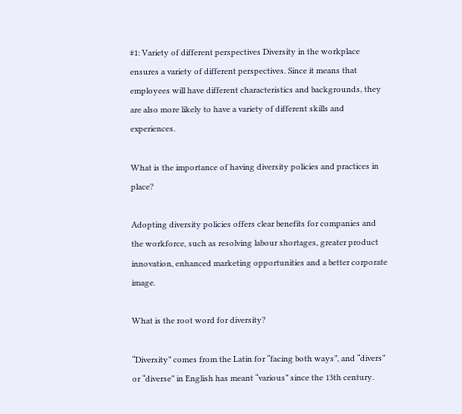#1: Variety of different perspectives Diversity in the workplace ensures a variety of different perspectives. Since it means that employees will have different characteristics and backgrounds, they are also more likely to have a variety of different skills and experiences.

What is the importance of having diversity policies and practices in place?

Adopting diversity policies offers clear benefits for companies and the workforce, such as resolving labour shortages, greater product innovation, enhanced marketing opportunities and a better corporate image.

What is the root word for diversity?

“Diversity” comes from the Latin for “facing both ways”, and “divers” or “diverse” in English has meant “various” since the 13th century.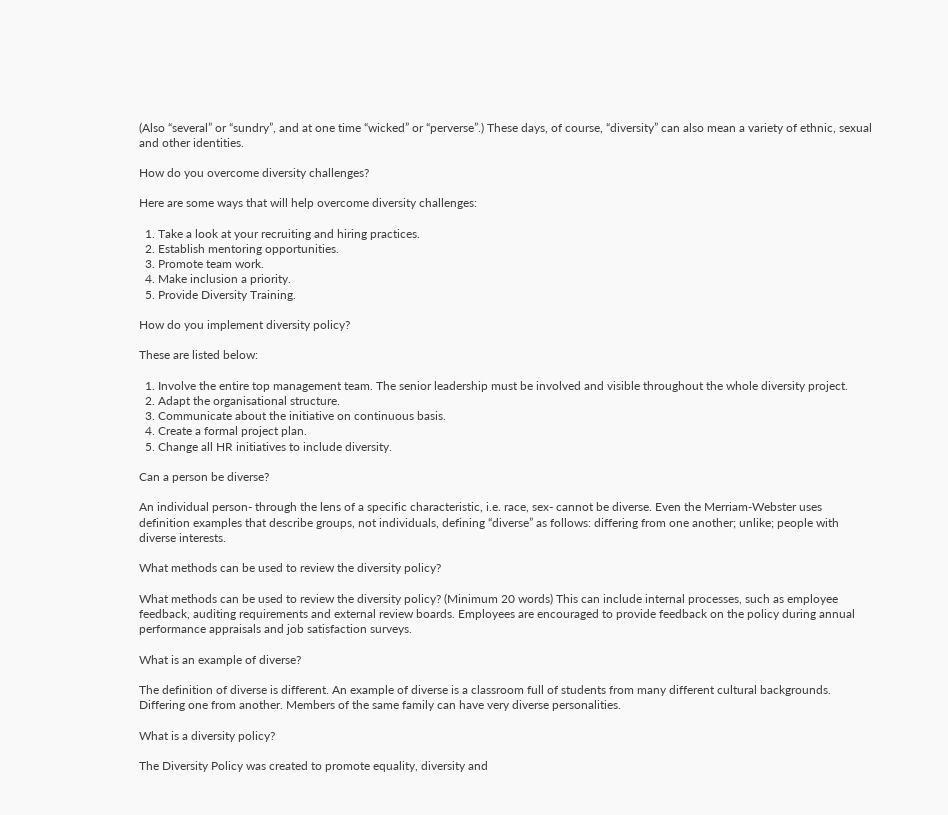(Also “several” or “sundry”, and at one time “wicked” or “perverse”.) These days, of course, “diversity” can also mean a variety of ethnic, sexual and other identities.

How do you overcome diversity challenges?

Here are some ways that will help overcome diversity challenges:

  1. Take a look at your recruiting and hiring practices.
  2. Establish mentoring opportunities.
  3. Promote team work.
  4. Make inclusion a priority.
  5. Provide Diversity Training.

How do you implement diversity policy?

These are listed below:

  1. Involve the entire top management team. The senior leadership must be involved and visible throughout the whole diversity project.
  2. Adapt the organisational structure.
  3. Communicate about the initiative on continuous basis.
  4. Create a formal project plan.
  5. Change all HR initiatives to include diversity.

Can a person be diverse?

An individual person- through the lens of a specific characteristic, i.e. race, sex- cannot be diverse. Even the Merriam-Webster uses definition examples that describe groups, not individuals, defining “diverse” as follows: differing from one another; unlike; people with diverse interests.

What methods can be used to review the diversity policy?

What methods can be used to review the diversity policy? (Minimum 20 words) This can include internal processes, such as employee feedback, auditing requirements and external review boards. Employees are encouraged to provide feedback on the policy during annual performance appraisals and job satisfaction surveys.

What is an example of diverse?

The definition of diverse is different. An example of diverse is a classroom full of students from many different cultural backgrounds. Differing one from another. Members of the same family can have very diverse personalities.

What is a diversity policy?

The Diversity Policy was created to promote equality, diversity and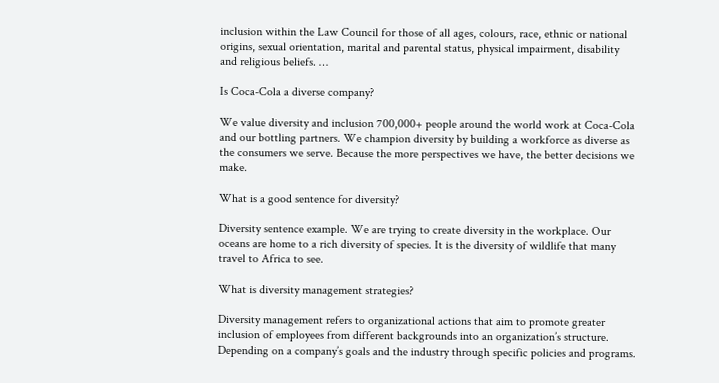inclusion within the Law Council for those of all ages, colours, race, ethnic or national origins, sexual orientation, marital and parental status, physical impairment, disability and religious beliefs. …

Is Coca-Cola a diverse company?

We value diversity and inclusion 700,000+ people around the world work at Coca-Cola and our bottling partners. We champion diversity by building a workforce as diverse as the consumers we serve. Because the more perspectives we have, the better decisions we make.

What is a good sentence for diversity?

Diversity sentence example. We are trying to create diversity in the workplace. Our oceans are home to a rich diversity of species. It is the diversity of wildlife that many travel to Africa to see.

What is diversity management strategies?

Diversity management refers to organizational actions that aim to promote greater inclusion of employees from different backgrounds into an organization’s structure. Depending on a company’s goals and the industry through specific policies and programs.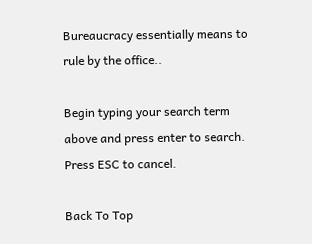Bureaucracy essentially means to rule by the office..

Begin typing your search term above and press enter to search. Press ESC to cancel.

Back To Top